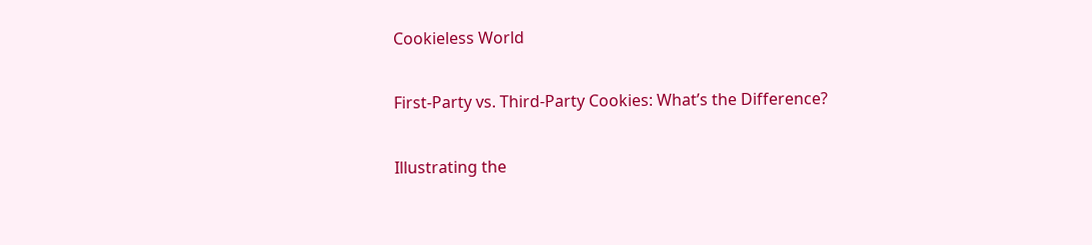Cookieless World

First-Party vs. Third-Party Cookies: What’s the Difference?

Illustrating the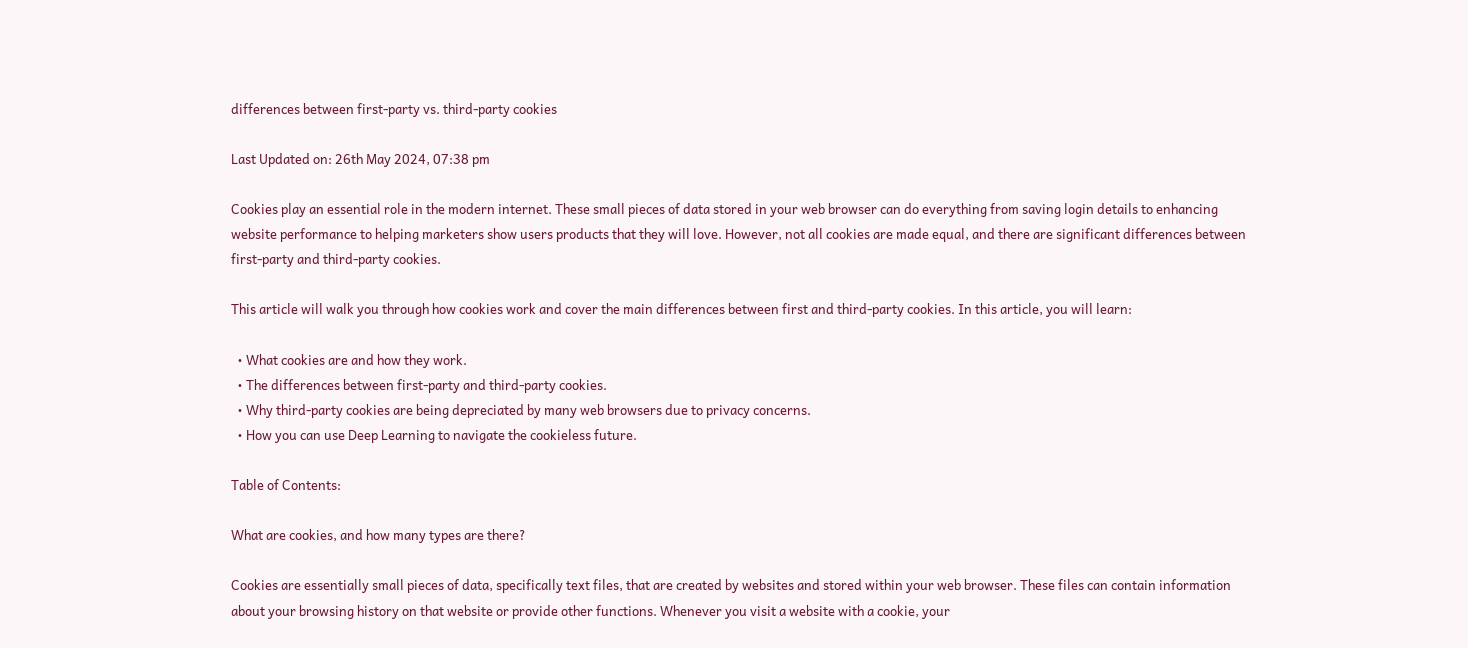differences between first-party vs. third-party cookies

Last Updated on: 26th May 2024, 07:38 pm

Cookies play an essential role in the modern internet. These small pieces of data stored in your web browser can do everything from saving login details to enhancing website performance to helping marketers show users products that they will love. However, not all cookies are made equal, and there are significant differences between first-party and third-party cookies.

This article will walk you through how cookies work and cover the main differences between first and third-party cookies. In this article, you will learn:

  • What cookies are and how they work.
  • The differences between first-party and third-party cookies.
  • Why third-party cookies are being depreciated by many web browsers due to privacy concerns.
  • How you can use Deep Learning to navigate the cookieless future.

Table of Contents:

What are cookies, and how many types are there?

Cookies are essentially small pieces of data, specifically text files, that are created by websites and stored within your web browser. These files can contain information about your browsing history on that website or provide other functions. Whenever you visit a website with a cookie, your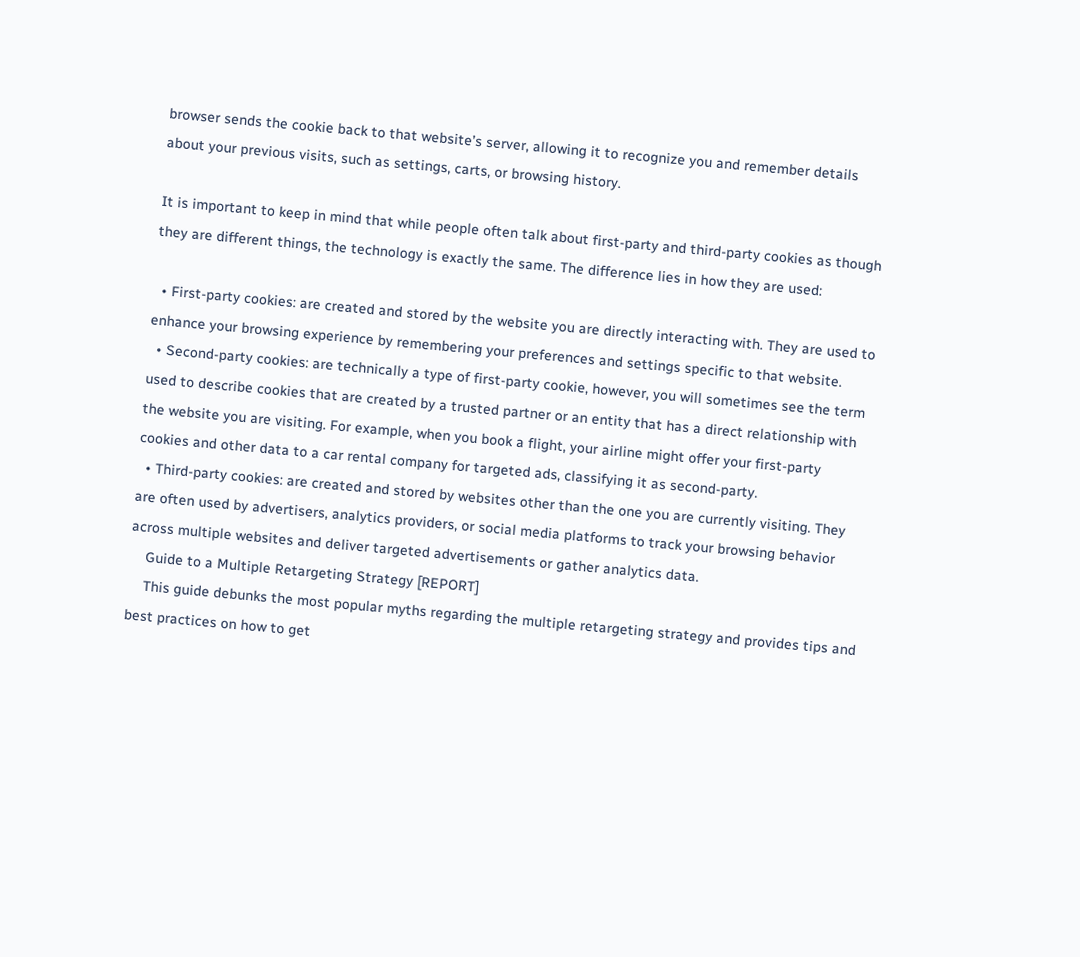browser sends the cookie back to that website’s server, allowing it to recognize you and remember details about your previous visits, such as settings, carts, or browsing history.

It is important to keep in mind that while people often talk about first-party and third-party cookies as though they are different things, the technology is exactly the same. The difference lies in how they are used:

  • First-party cookies: are created and stored by the website you are directly interacting with. They are used to enhance your browsing experience by remembering your preferences and settings specific to that website.
  • Second-party cookies: are technically a type of first-party cookie, however, you will sometimes see the term used to describe cookies that are created by a trusted partner or an entity that has a direct relationship with the website you are visiting. For example, when you book a flight, your airline might offer your first-party cookies and other data to a car rental company for targeted ads, classifying it as second-party.
  • Third-party cookies: are created and stored by websites other than the one you are currently visiting. They are often used by advertisers, analytics providers, or social media platforms to track your browsing behavior across multiple websites and deliver targeted advertisements or gather analytics data.
    Guide to a Multiple Retargeting Strategy [REPORT]
    This guide debunks the most popular myths regarding the multiple retargeting strategy and provides tips and best practices on how to get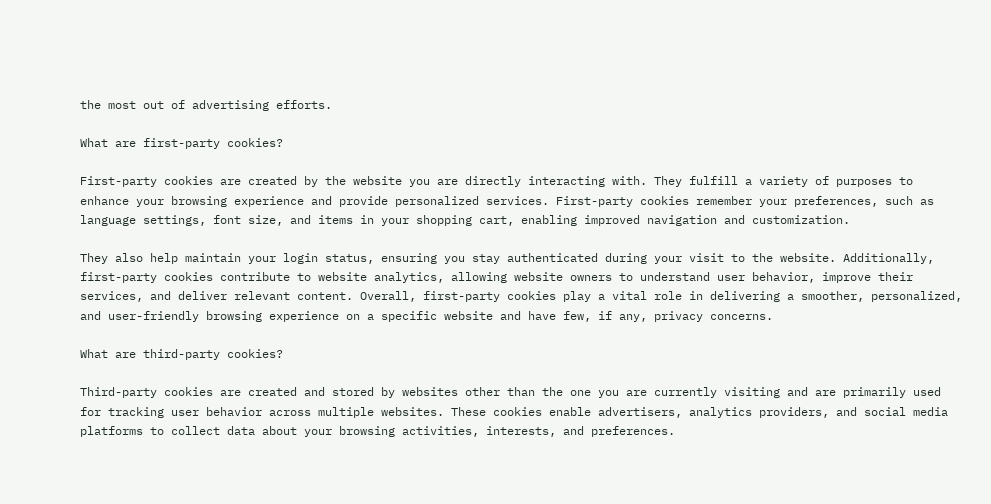the most out of advertising efforts.

What are first-party cookies?

First-party cookies are created by the website you are directly interacting with. They fulfill a variety of purposes to enhance your browsing experience and provide personalized services. First-party cookies remember your preferences, such as language settings, font size, and items in your shopping cart, enabling improved navigation and customization.

They also help maintain your login status, ensuring you stay authenticated during your visit to the website. Additionally, first-party cookies contribute to website analytics, allowing website owners to understand user behavior, improve their services, and deliver relevant content. Overall, first-party cookies play a vital role in delivering a smoother, personalized, and user-friendly browsing experience on a specific website and have few, if any, privacy concerns.

What are third-party cookies?

Third-party cookies are created and stored by websites other than the one you are currently visiting and are primarily used for tracking user behavior across multiple websites. These cookies enable advertisers, analytics providers, and social media platforms to collect data about your browsing activities, interests, and preferences.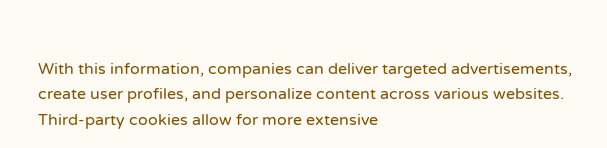With this information, companies can deliver targeted advertisements, create user profiles, and personalize content across various websites. Third-party cookies allow for more extensive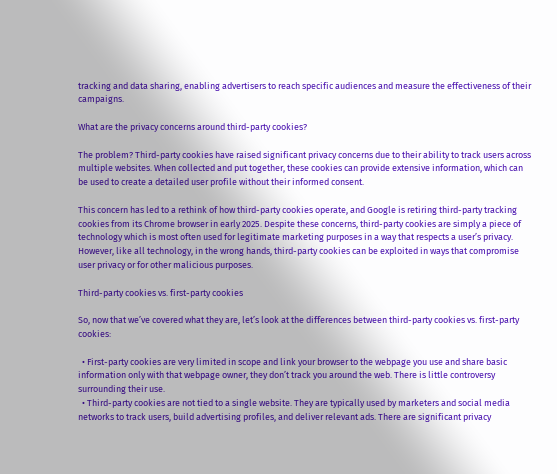tracking and data sharing, enabling advertisers to reach specific audiences and measure the effectiveness of their campaigns.

What are the privacy concerns around third-party cookies?

The problem? Third-party cookies have raised significant privacy concerns due to their ability to track users across multiple websites. When collected and put together, these cookies can provide extensive information, which can be used to create a detailed user profile without their informed consent.

This concern has led to a rethink of how third-party cookies operate, and Google is retiring third-party tracking cookies from its Chrome browser in early 2025. Despite these concerns, third-party cookies are simply a piece of technology which is most often used for legitimate marketing purposes in a way that respects a user’s privacy. However, like all technology, in the wrong hands, third-party cookies can be exploited in ways that compromise user privacy or for other malicious purposes.

Third-party cookies vs. first-party cookies

So, now that we’ve covered what they are, let’s look at the differences between third-party cookies vs. first-party cookies:

  • First-party cookies are very limited in scope and link your browser to the webpage you use and share basic information only with that webpage owner, they don’t track you around the web. There is little controversy surrounding their use.
  • Third-party cookies are not tied to a single website. They are typically used by marketers and social media networks to track users, build advertising profiles, and deliver relevant ads. There are significant privacy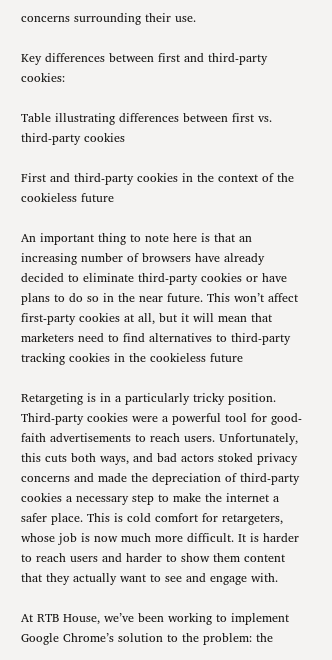concerns surrounding their use.

Key differences between first and third-party cookies:

Table illustrating differences between first vs. third-party cookies

First and third-party cookies in the context of the cookieless future

An important thing to note here is that an increasing number of browsers have already decided to eliminate third-party cookies or have plans to do so in the near future. This won’t affect first-party cookies at all, but it will mean that marketers need to find alternatives to third-party tracking cookies in the cookieless future

Retargeting is in a particularly tricky position. Third-party cookies were a powerful tool for good-faith advertisements to reach users. Unfortunately, this cuts both ways, and bad actors stoked privacy concerns and made the depreciation of third-party cookies a necessary step to make the internet a safer place. This is cold comfort for retargeters, whose job is now much more difficult. It is harder to reach users and harder to show them content that they actually want to see and engage with.

At RTB House, we’ve been working to implement Google Chrome’s solution to the problem: the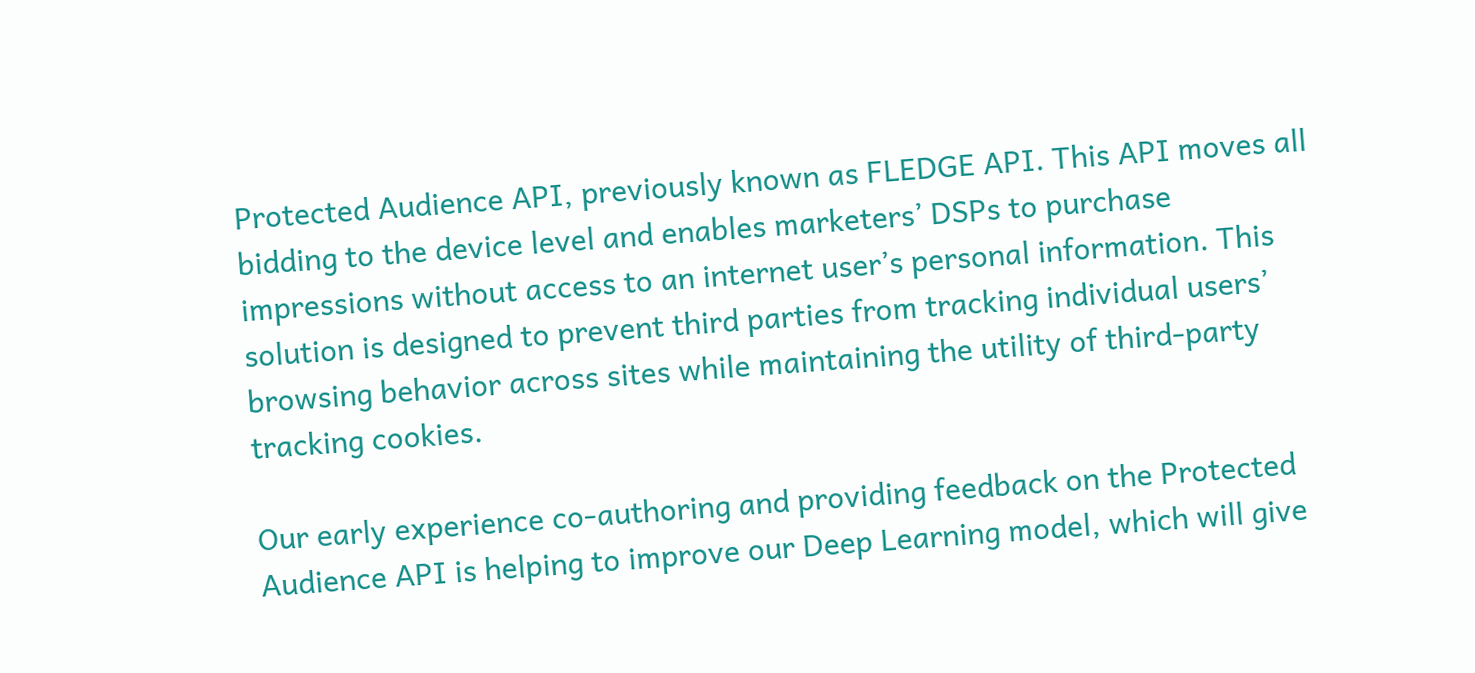Protected Audience API, previously known as FLEDGE API. This API moves all bidding to the device level and enables marketers’ DSPs to purchase impressions without access to an internet user’s personal information. This solution is designed to prevent third parties from tracking individual users’ browsing behavior across sites while maintaining the utility of third-party tracking cookies.

Our early experience co-authoring and providing feedback on the Protected Audience API is helping to improve our Deep Learning model, which will give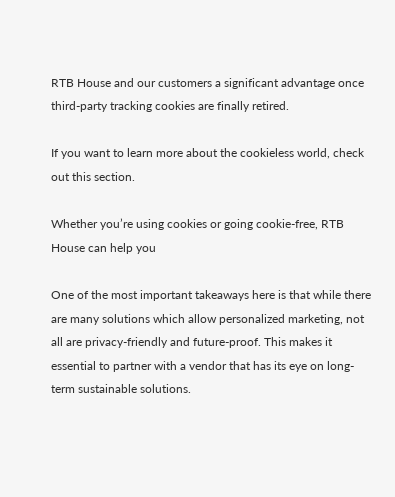RTB House and our customers a significant advantage once third-party tracking cookies are finally retired.

If you want to learn more about the cookieless world, check out this section.

Whether you’re using cookies or going cookie-free, RTB House can help you

One of the most important takeaways here is that while there are many solutions which allow personalized marketing, not all are privacy-friendly and future-proof. This makes it essential to partner with a vendor that has its eye on long-term sustainable solutions.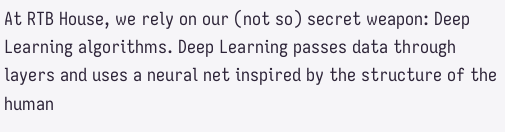At RTB House, we rely on our (not so) secret weapon: Deep Learning algorithms. Deep Learning passes data through layers and uses a neural net inspired by the structure of the human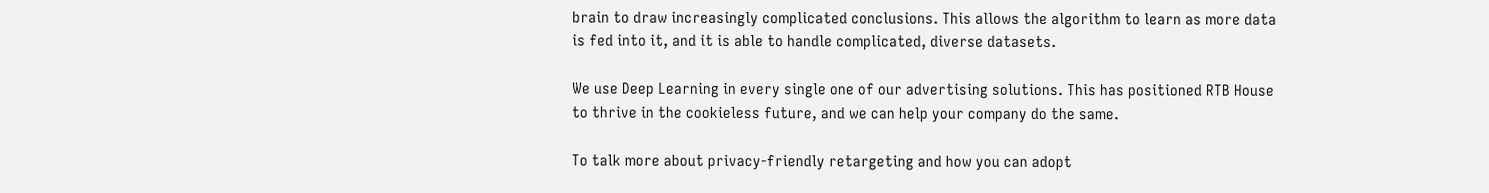brain to draw increasingly complicated conclusions. This allows the algorithm to learn as more data is fed into it, and it is able to handle complicated, diverse datasets.

We use Deep Learning in every single one of our advertising solutions. This has positioned RTB House to thrive in the cookieless future, and we can help your company do the same.

To talk more about privacy-friendly retargeting and how you can adopt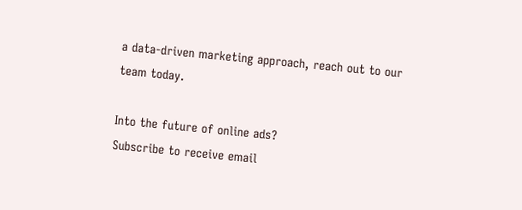a data-driven marketing approach, reach out to our team today.

Into the future of online ads?
Subscribe to receive email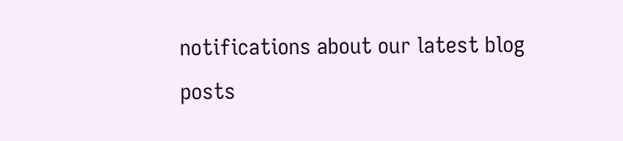notifications about our latest blog posts